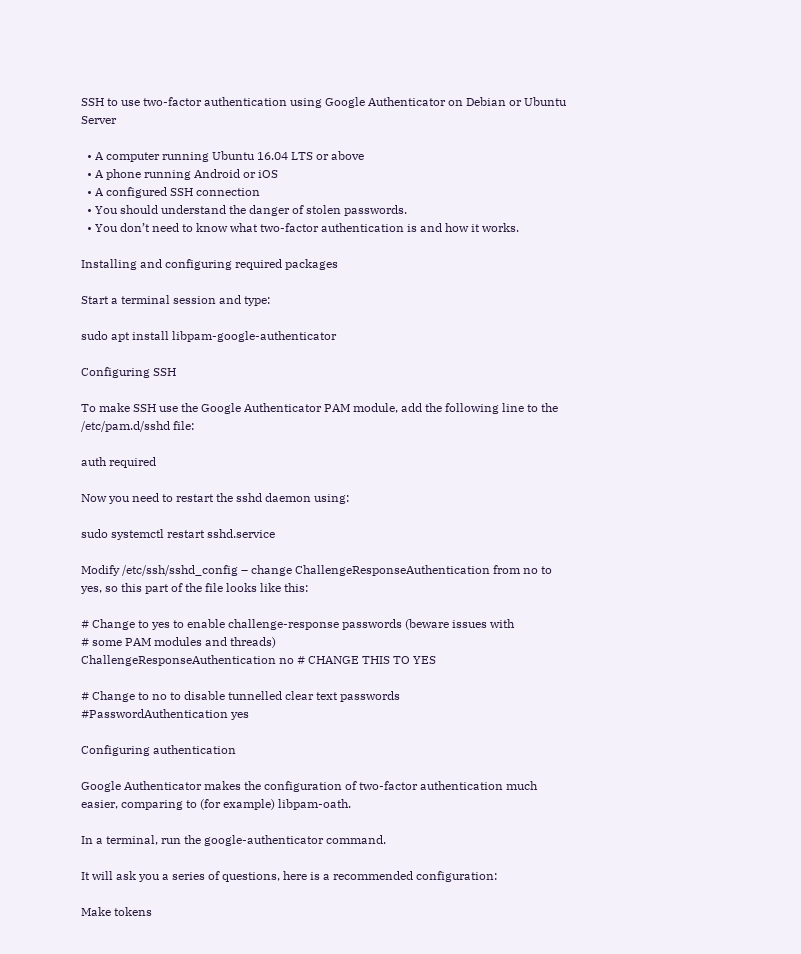SSH to use two-factor authentication using Google Authenticator on Debian or Ubuntu Server

  • A computer running Ubuntu 16.04 LTS or above
  • A phone running Android or iOS
  • A configured SSH connection
  • You should understand the danger of stolen passwords.
  • You don’t need to know what two-factor authentication is and how it works.

Installing and configuring required packages

Start a terminal session and type:

sudo apt install libpam-google-authenticator

Configuring SSH

To make SSH use the Google Authenticator PAM module, add the following line to the /etc/pam.d/sshd file:

auth required

Now you need to restart the sshd daemon using:

sudo systemctl restart sshd.service

Modify /etc/ssh/sshd_config – change ChallengeResponseAuthentication from no to yes, so this part of the file looks like this:

# Change to yes to enable challenge-response passwords (beware issues with
# some PAM modules and threads)
ChallengeResponseAuthentication no # CHANGE THIS TO YES

# Change to no to disable tunnelled clear text passwords
#PasswordAuthentication yes

Configuring authentication

Google Authenticator makes the configuration of two-factor authentication much easier, comparing to (for example) libpam-oath.

In a terminal, run the google-authenticator command.

It will ask you a series of questions, here is a recommended configuration:

Make tokens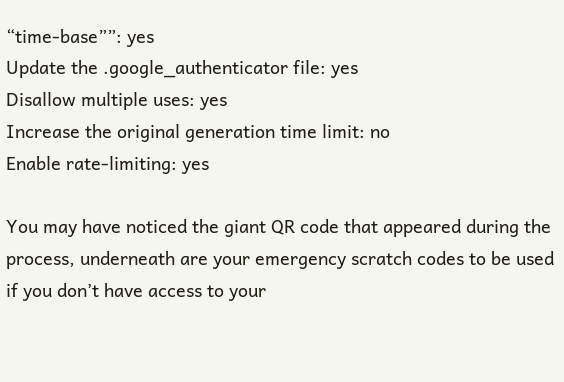“time-base””: yes
Update the .google_authenticator file: yes
Disallow multiple uses: yes
Increase the original generation time limit: no
Enable rate-limiting: yes

You may have noticed the giant QR code that appeared during the process, underneath are your emergency scratch codes to be used if you don’t have access to your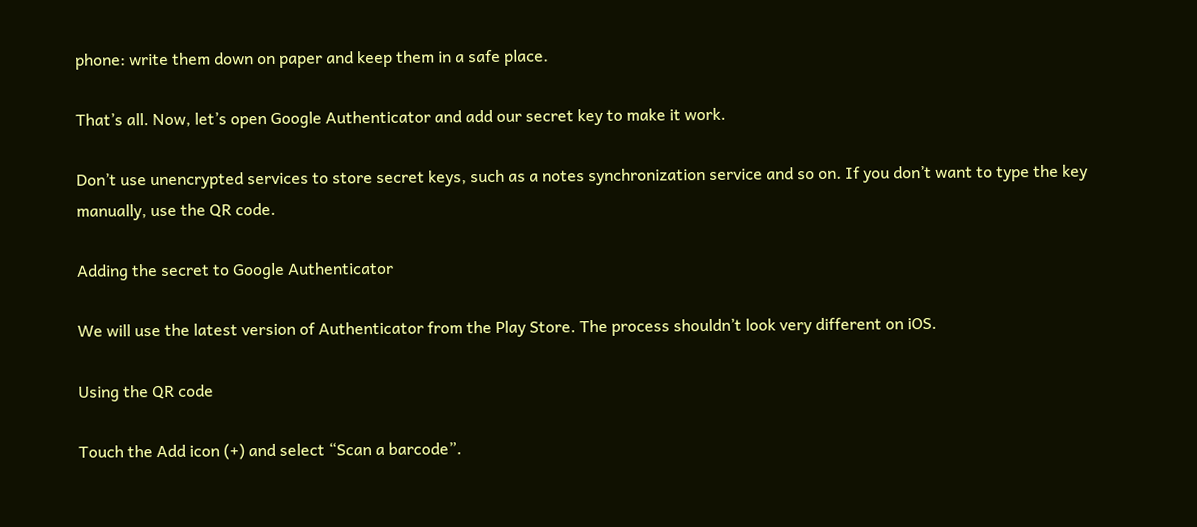phone: write them down on paper and keep them in a safe place.

That’s all. Now, let’s open Google Authenticator and add our secret key to make it work.

Don’t use unencrypted services to store secret keys, such as a notes synchronization service and so on. If you don’t want to type the key manually, use the QR code.

Adding the secret to Google Authenticator

We will use the latest version of Authenticator from the Play Store. The process shouldn’t look very different on iOS.

Using the QR code

Touch the Add icon (+) and select “Scan a barcode”.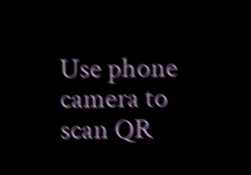Use phone camera to scan QR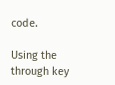code.

Using the through key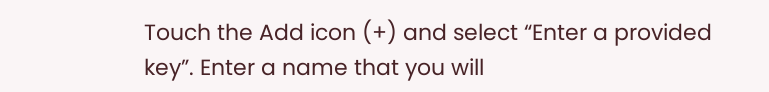Touch the Add icon (+) and select “Enter a provided key”. Enter a name that you will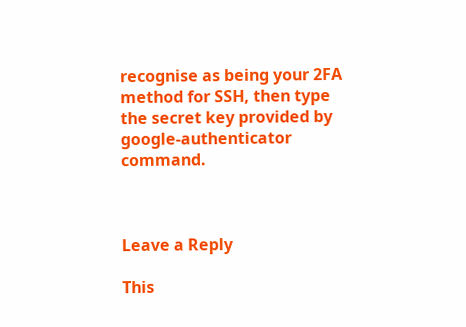recognise as being your 2FA method for SSH, then type the secret key provided by google-authenticator command.



Leave a Reply

This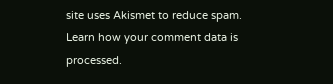site uses Akismet to reduce spam. Learn how your comment data is processed.